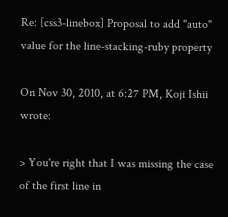Re: [css3-linebox] Proposal to add "auto" value for the line-stacking-ruby property

On Nov 30, 2010, at 6:27 PM, Koji Ishii wrote:

> You're right that I was missing the case of the first line in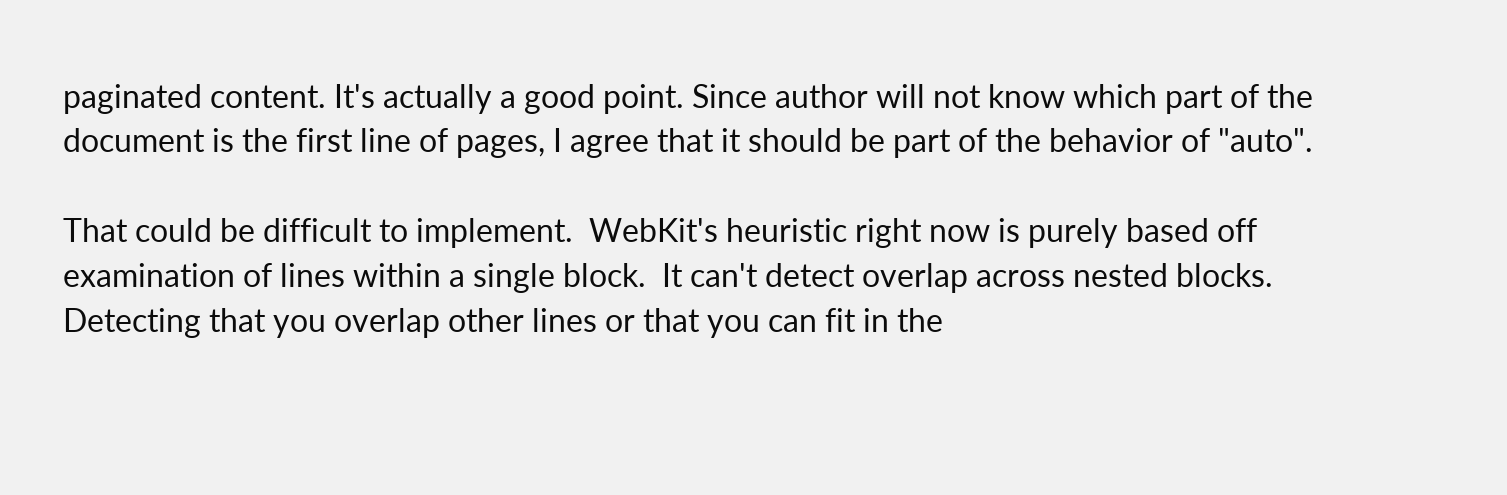paginated content. It's actually a good point. Since author will not know which part of the document is the first line of pages, I agree that it should be part of the behavior of "auto".

That could be difficult to implement.  WebKit's heuristic right now is purely based off examination of lines within a single block.  It can't detect overlap across nested blocks.  Detecting that you overlap other lines or that you can fit in the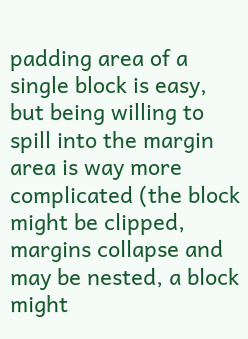padding area of a single block is easy, but being willing to spill into the margin area is way more complicated (the block might be clipped, margins collapse and may be nested, a block might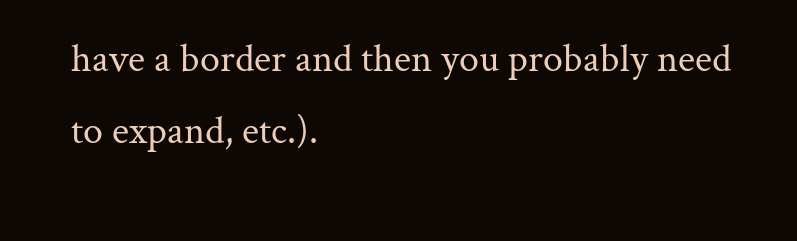have a border and then you probably need to expand, etc.).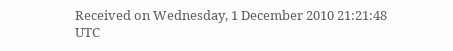Received on Wednesday, 1 December 2010 21:21:48 UTC